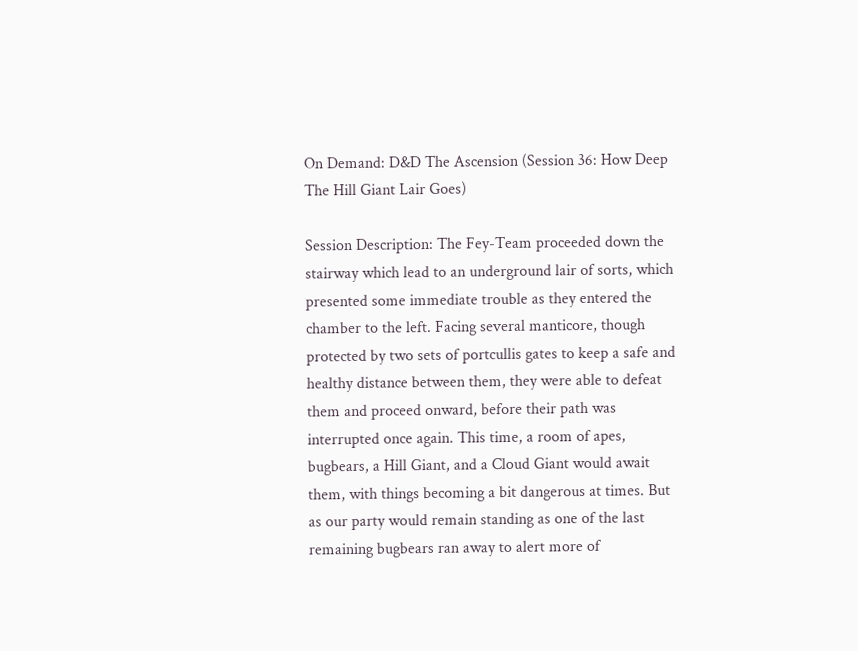On Demand: D&D The Ascension (Session 36: How Deep The Hill Giant Lair Goes)

Session Description: The Fey-Team proceeded down the stairway which lead to an underground lair of sorts, which presented some immediate trouble as they entered the chamber to the left. Facing several manticore, though protected by two sets of portcullis gates to keep a safe and healthy distance between them, they were able to defeat them and proceed onward, before their path was interrupted once again. This time, a room of apes, bugbears, a Hill Giant, and a Cloud Giant would await them, with things becoming a bit dangerous at times. But as our party would remain standing as one of the last remaining bugbears ran away to alert more of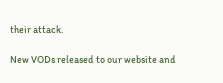their attack.

New VODs released to our website and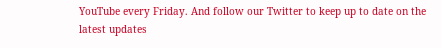YouTube every Friday. And follow our Twitter to keep up to date on the latest updates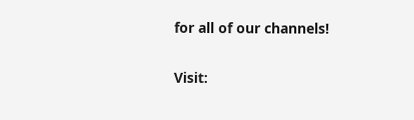for all of our channels!

Visit: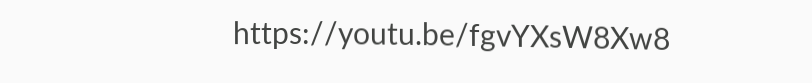https://youtu.be/fgvYXsW8Xw8